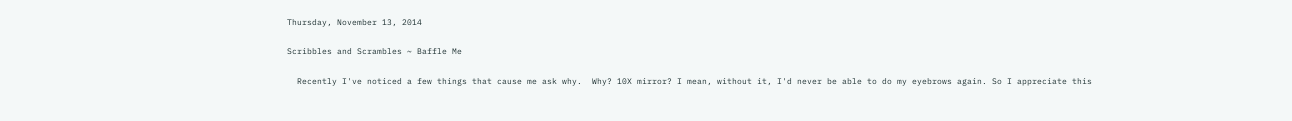Thursday, November 13, 2014

Scribbles and Scrambles ~ Baffle Me

  Recently I've noticed a few things that cause me ask why.  Why? 10X mirror? I mean, without it, I'd never be able to do my eyebrows again. So I appreciate this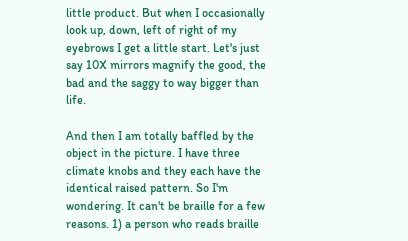little product. But when I occasionally look up, down, left of right of my eyebrows I get a little start. Let's just say 10X mirrors magnify the good, the bad and the saggy to way bigger than life.

And then I am totally baffled by the object in the picture. I have three climate knobs and they each have the identical raised pattern. So I'm wondering. It can't be braille for a few reasons. 1) a person who reads braille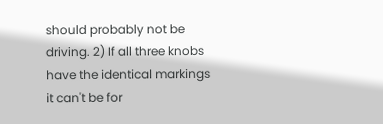should probably not be driving. 2) If all three knobs have the identical markings it can't be for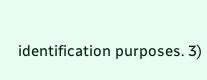identification purposes. 3)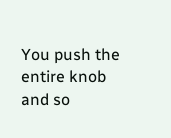You push the entire knob and so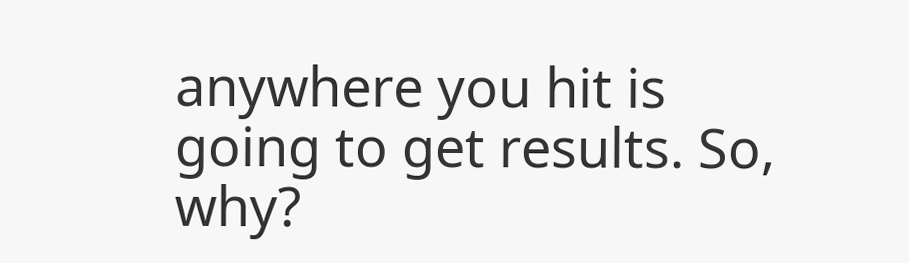anywhere you hit is going to get results. So, why?